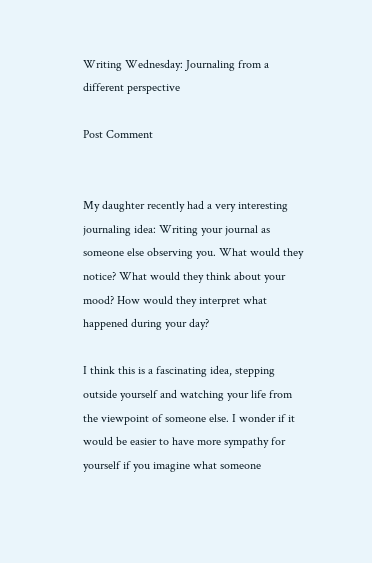Writing Wednesday: Journaling from a different perspective

Post Comment


My daughter recently had a very interesting journaling idea: Writing your journal as someone else observing you. What would they notice? What would they think about your mood? How would they interpret what happened during your day?

I think this is a fascinating idea, stepping outside yourself and watching your life from the viewpoint of someone else. I wonder if it would be easier to have more sympathy for yourself if you imagine what someone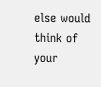else would think of your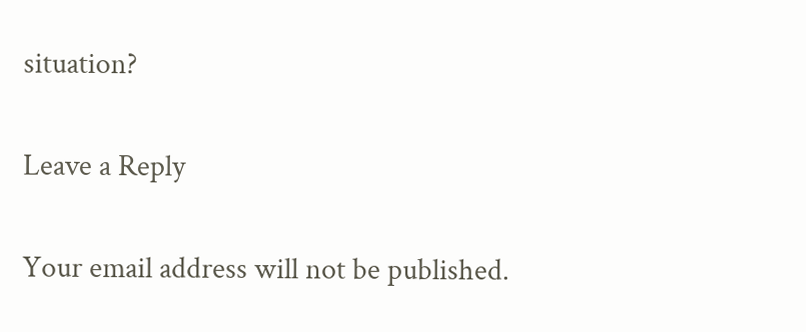situation?

Leave a Reply

Your email address will not be published.